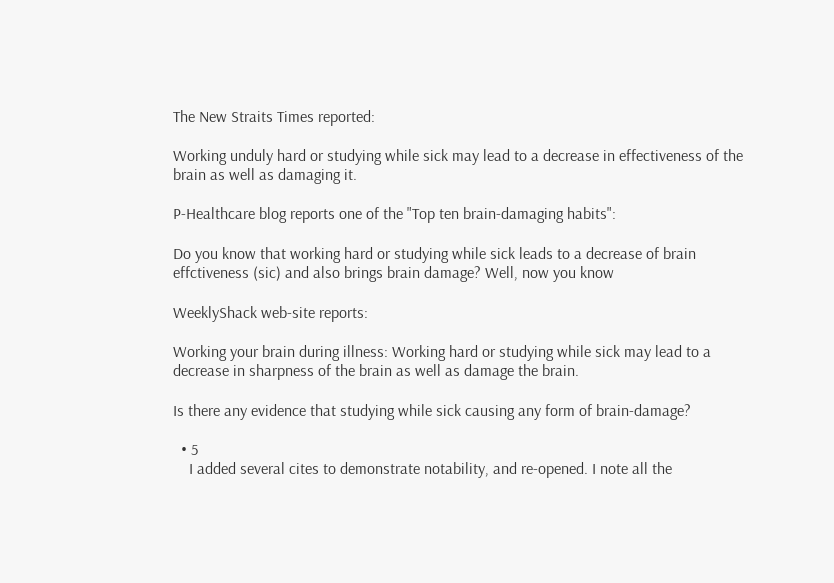The New Straits Times reported:

Working unduly hard or studying while sick may lead to a decrease in effectiveness of the brain as well as damaging it.

P-Healthcare blog reports one of the "Top ten brain-damaging habits":

Do you know that working hard or studying while sick leads to a decrease of brain effctiveness (sic) and also brings brain damage? Well, now you know

WeeklyShack web-site reports:

Working your brain during illness: Working hard or studying while sick may lead to a decrease in sharpness of the brain as well as damage the brain.

Is there any evidence that studying while sick causing any form of brain-damage?

  • 5
    I added several cites to demonstrate notability, and re-opened. I note all the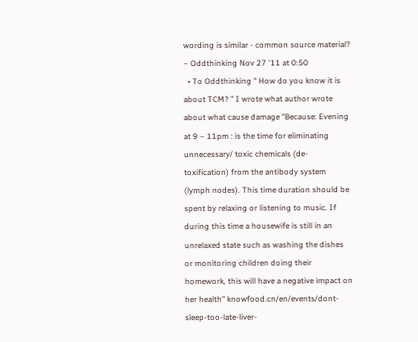wording is similar - common source material? – Oddthinking Nov 27 '11 at 0:50
  • To Oddthinking " How do you know it is about TCM? " I wrote what author wrote about what cause damage "Because: Evening at 9 – 11pm : is the time for eliminating unnecessary/ toxic chemicals (de-toxification) from the antibody system (lymph nodes). This time duration should be spent by relaxing or listening to music. If during this time a housewife is still in an unrelaxed state such as washing the dishes or monitoring children doing their homework, this will have a negative impact on her health" knowfood.cn/en/events/dont-sleep-too-late-liver-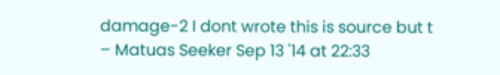damage-2 I dont wrote this is source but t – Matuas Seeker Sep 13 '14 at 22:33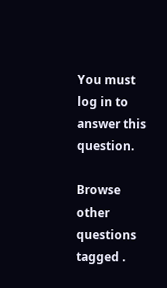You must log in to answer this question.

Browse other questions tagged .